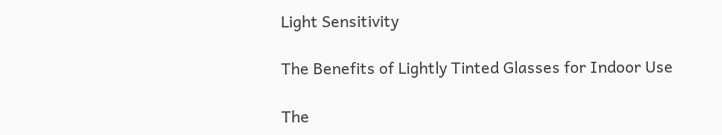Light Sensitivity

The Benefits of Lightly Tinted Glasses for Indoor Use

The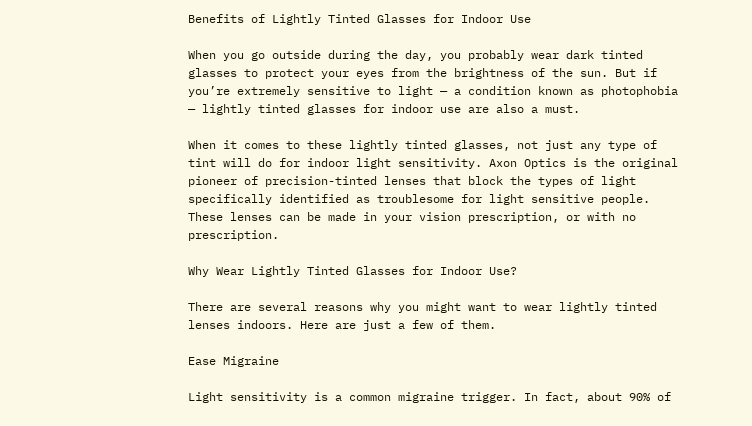Benefits of Lightly Tinted Glasses for Indoor Use

When you go outside during the day, you probably wear dark tinted glasses to protect your eyes from the brightness of the sun. But if you’re extremely sensitive to light — a condition known as photophobia — lightly tinted glasses for indoor use are also a must.

When it comes to these lightly tinted glasses, not just any type of tint will do for indoor light sensitivity. Axon Optics is the original pioneer of precision-tinted lenses that block the types of light specifically identified as troublesome for light sensitive people. These lenses can be made in your vision prescription, or with no prescription.

Why Wear Lightly Tinted Glasses for Indoor Use?

There are several reasons why you might want to wear lightly tinted lenses indoors. Here are just a few of them.

Ease Migraine

Light sensitivity is a common migraine trigger. In fact, about 90% of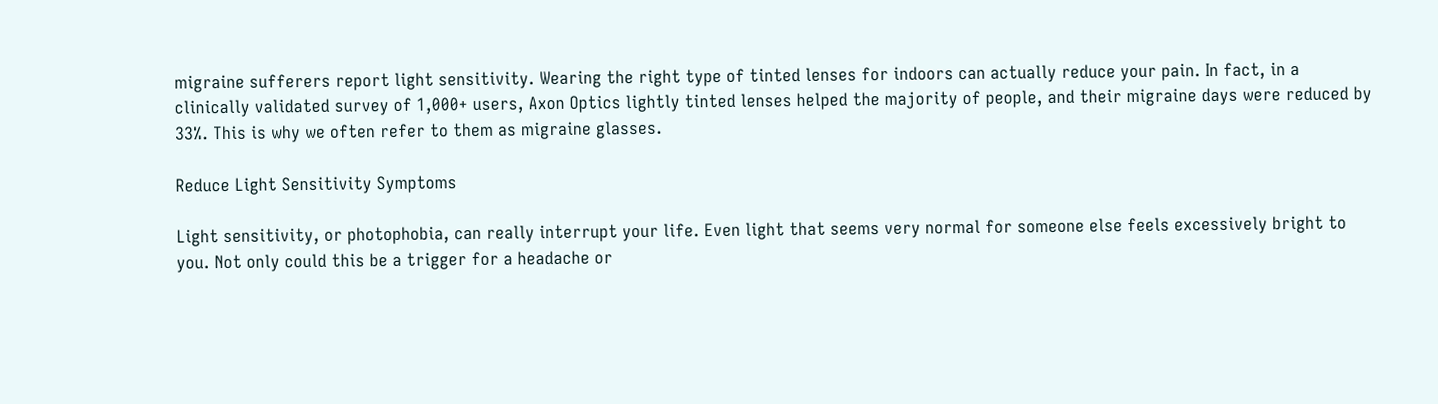migraine sufferers report light sensitivity. Wearing the right type of tinted lenses for indoors can actually reduce your pain. In fact, in a clinically validated survey of 1,000+ users, Axon Optics lightly tinted lenses helped the majority of people, and their migraine days were reduced by 33%. This is why we often refer to them as migraine glasses.

Reduce Light Sensitivity Symptoms

Light sensitivity, or photophobia, can really interrupt your life. Even light that seems very normal for someone else feels excessively bright to you. Not only could this be a trigger for a headache or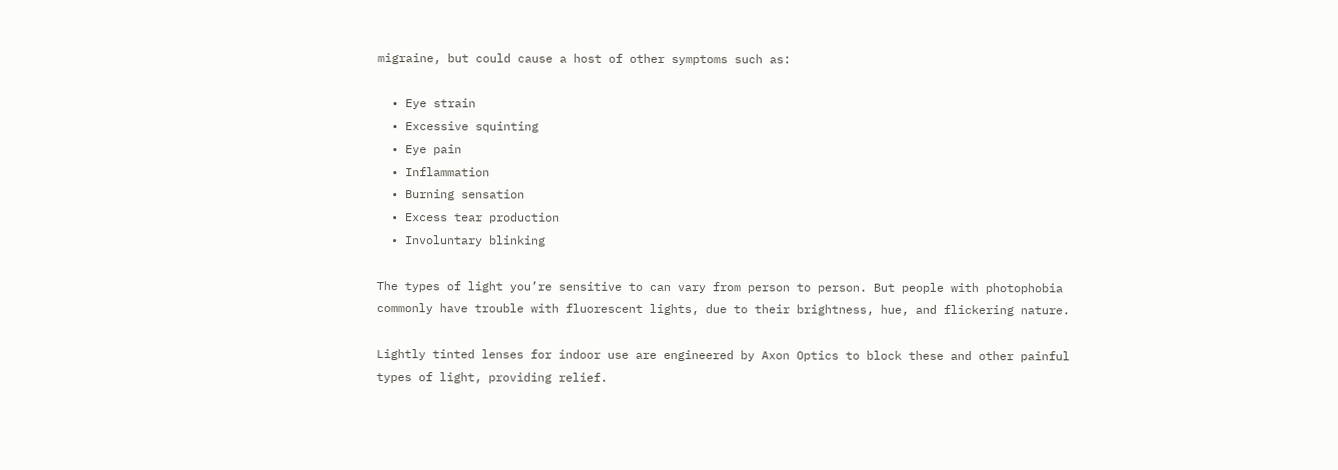migraine, but could cause a host of other symptoms such as:

  • Eye strain
  • Excessive squinting
  • Eye pain
  • Inflammation
  • Burning sensation
  • Excess tear production
  • Involuntary blinking

The types of light you’re sensitive to can vary from person to person. But people with photophobia commonly have trouble with fluorescent lights, due to their brightness, hue, and flickering nature.

Lightly tinted lenses for indoor use are engineered by Axon Optics to block these and other painful types of light, providing relief.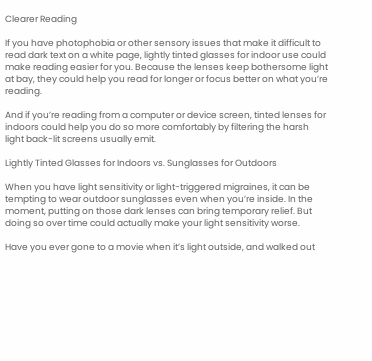Clearer Reading

If you have photophobia or other sensory issues that make it difficult to read dark text on a white page, lightly tinted glasses for indoor use could make reading easier for you. Because the lenses keep bothersome light at bay, they could help you read for longer or focus better on what you’re reading.

And if you’re reading from a computer or device screen, tinted lenses for indoors could help you do so more comfortably by filtering the harsh light back-lit screens usually emit.

Lightly Tinted Glasses for Indoors vs. Sunglasses for Outdoors

When you have light sensitivity or light-triggered migraines, it can be tempting to wear outdoor sunglasses even when you’re inside. In the moment, putting on those dark lenses can bring temporary relief. But doing so over time could actually make your light sensitivity worse.

Have you ever gone to a movie when it’s light outside, and walked out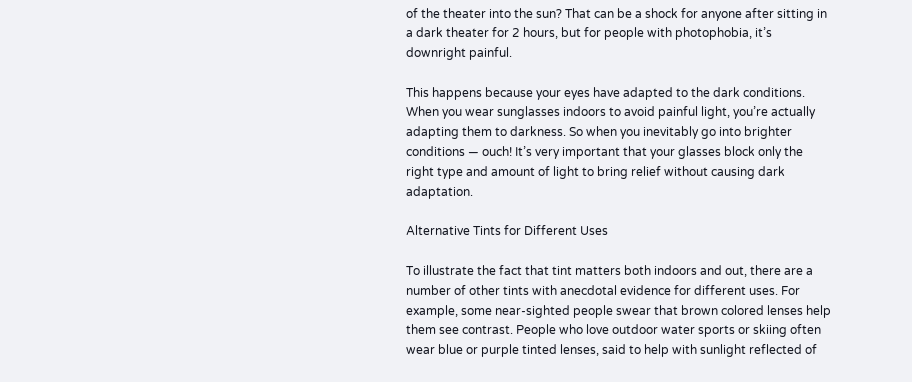of the theater into the sun? That can be a shock for anyone after sitting in a dark theater for 2 hours, but for people with photophobia, it’s downright painful.

This happens because your eyes have adapted to the dark conditions. When you wear sunglasses indoors to avoid painful light, you’re actually adapting them to darkness. So when you inevitably go into brighter conditions — ouch! It’s very important that your glasses block only the right type and amount of light to bring relief without causing dark adaptation.

Alternative Tints for Different Uses

To illustrate the fact that tint matters both indoors and out, there are a number of other tints with anecdotal evidence for different uses. For example, some near-sighted people swear that brown colored lenses help them see contrast. People who love outdoor water sports or skiing often wear blue or purple tinted lenses, said to help with sunlight reflected of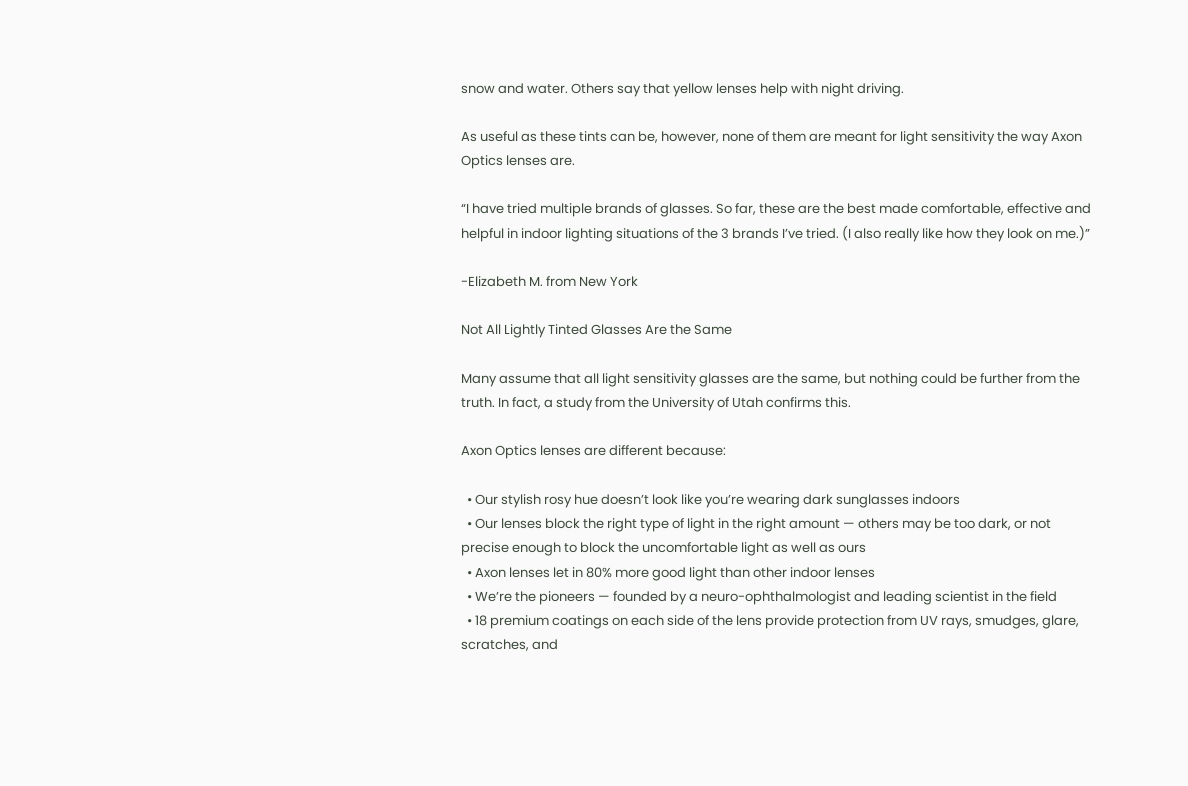snow and water. Others say that yellow lenses help with night driving.

As useful as these tints can be, however, none of them are meant for light sensitivity the way Axon Optics lenses are.

“I have tried multiple brands of glasses. So far, these are the best made comfortable, effective and helpful in indoor lighting situations of the 3 brands I’ve tried. (I also really like how they look on me.)”

-Elizabeth M. from New York

Not All Lightly Tinted Glasses Are the Same

Many assume that all light sensitivity glasses are the same, but nothing could be further from the truth. In fact, a study from the University of Utah confirms this.

Axon Optics lenses are different because:

  • Our stylish rosy hue doesn’t look like you’re wearing dark sunglasses indoors
  • Our lenses block the right type of light in the right amount — others may be too dark, or not precise enough to block the uncomfortable light as well as ours
  • Axon lenses let in 80% more good light than other indoor lenses
  • We’re the pioneers — founded by a neuro-ophthalmologist and leading scientist in the field
  • 18 premium coatings on each side of the lens provide protection from UV rays, smudges, glare, scratches, and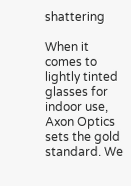shattering

When it comes to lightly tinted glasses for indoor use, Axon Optics sets the gold standard. We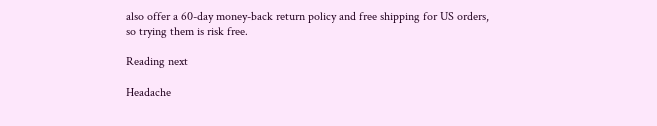also offer a 60-day money-back return policy and free shipping for US orders, so trying them is risk free.

Reading next

Headache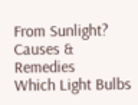From Sunlight? Causes & Remedies
Which Light Bulbs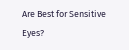Are Best for Sensitive Eyes?